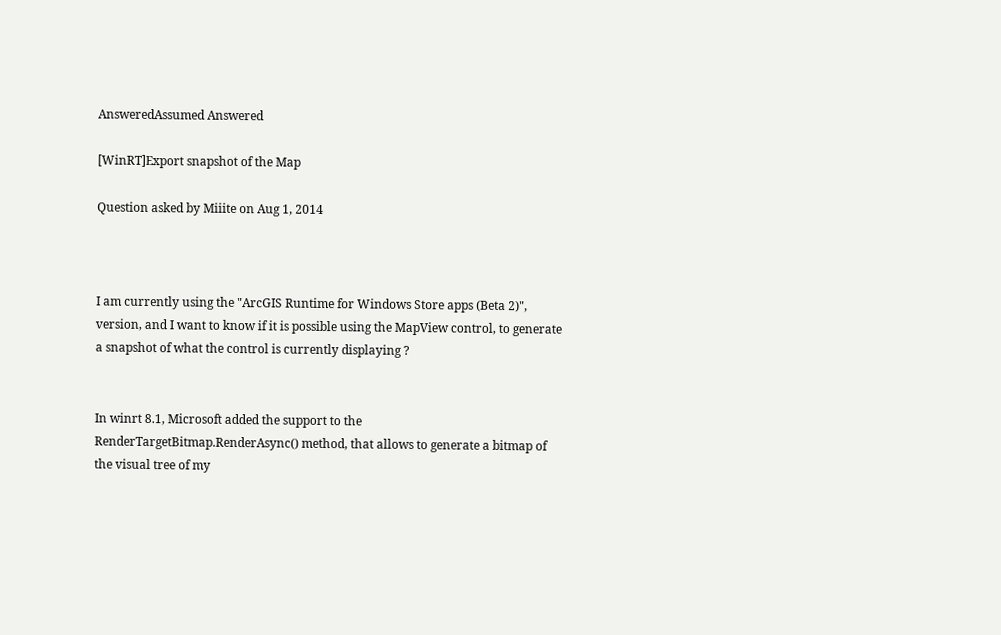AnsweredAssumed Answered

[WinRT]Export snapshot of the Map

Question asked by Miiite on Aug 1, 2014



I am currently using the "ArcGIS Runtime for Windows Store apps (Beta 2)", version, and I want to know if it is possible using the MapView control, to generate a snapshot of what the control is currently displaying ?


In winrt 8.1, Microsoft added the support to the RenderTargetBitmap.RenderAsync() method, that allows to generate a bitmap of the visual tree of my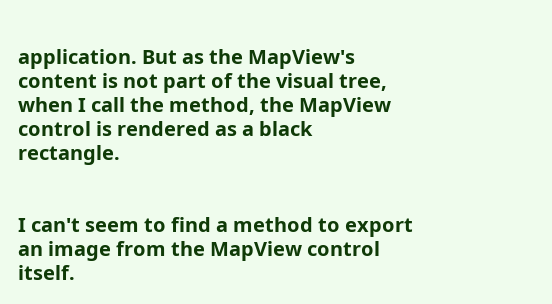application. But as the MapView's content is not part of the visual tree, when I call the method, the MapView control is rendered as a black rectangle.


I can't seem to find a method to export an image from the MapView control itself.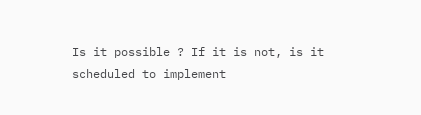Is it possible ? If it is not, is it scheduled to implement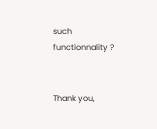such functionnality ?


Thank you,